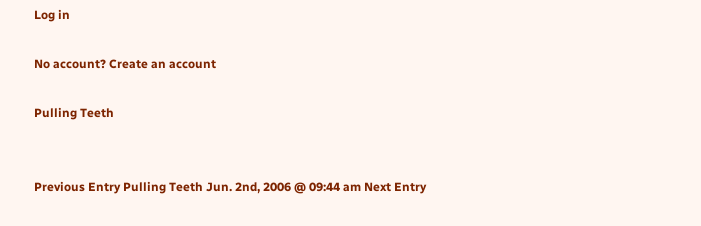Log in

No account? Create an account

Pulling Teeth


Previous Entry Pulling Teeth Jun. 2nd, 2006 @ 09:44 am Next Entry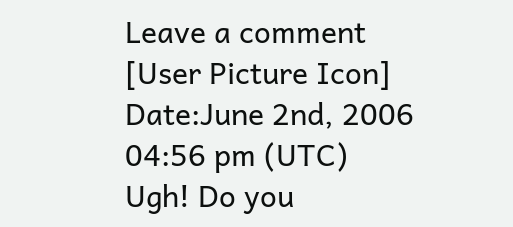Leave a comment
[User Picture Icon]
Date:June 2nd, 2006 04:56 pm (UTC)
Ugh! Do you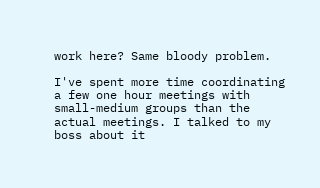work here? Same bloody problem.

I've spent more time coordinating a few one hour meetings with small-medium groups than the actual meetings. I talked to my boss about it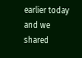earlier today and we shared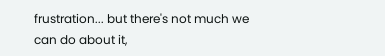frustration... but there's not much we can do about it,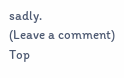sadly.
(Leave a comment)
Top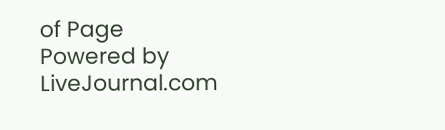of Page Powered by LiveJournal.com